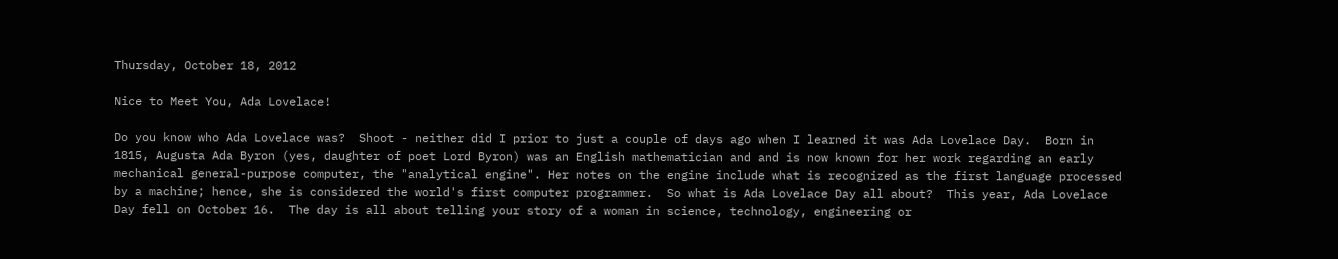Thursday, October 18, 2012

Nice to Meet You, Ada Lovelace!

Do you know who Ada Lovelace was?  Shoot - neither did I prior to just a couple of days ago when I learned it was Ada Lovelace Day.  Born in 1815, Augusta Ada Byron (yes, daughter of poet Lord Byron) was an English mathematician and and is now known for her work regarding an early mechanical general-purpose computer, the "analytical engine". Her notes on the engine include what is recognized as the first language processed by a machine; hence, she is considered the world's first computer programmer.  So what is Ada Lovelace Day all about?  This year, Ada Lovelace Day fell on October 16.  The day is all about telling your story of a woman in science, technology, engineering or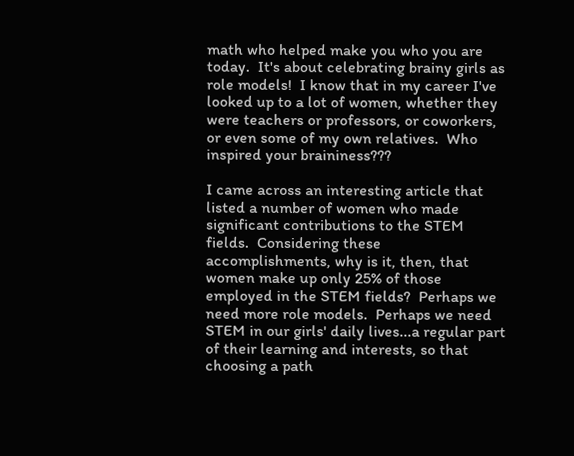math who helped make you who you are today.  It's about celebrating brainy girls as role models!  I know that in my career I've looked up to a lot of women, whether they were teachers or professors, or coworkers, or even some of my own relatives.  Who inspired your braininess???

I came across an interesting article that listed a number of women who made significant contributions to the STEM fields.  Considering these accomplishments, why is it, then, that women make up only 25% of those employed in the STEM fields?  Perhaps we need more role models.  Perhaps we need STEM in our girls' daily lives...a regular part of their learning and interests, so that choosing a path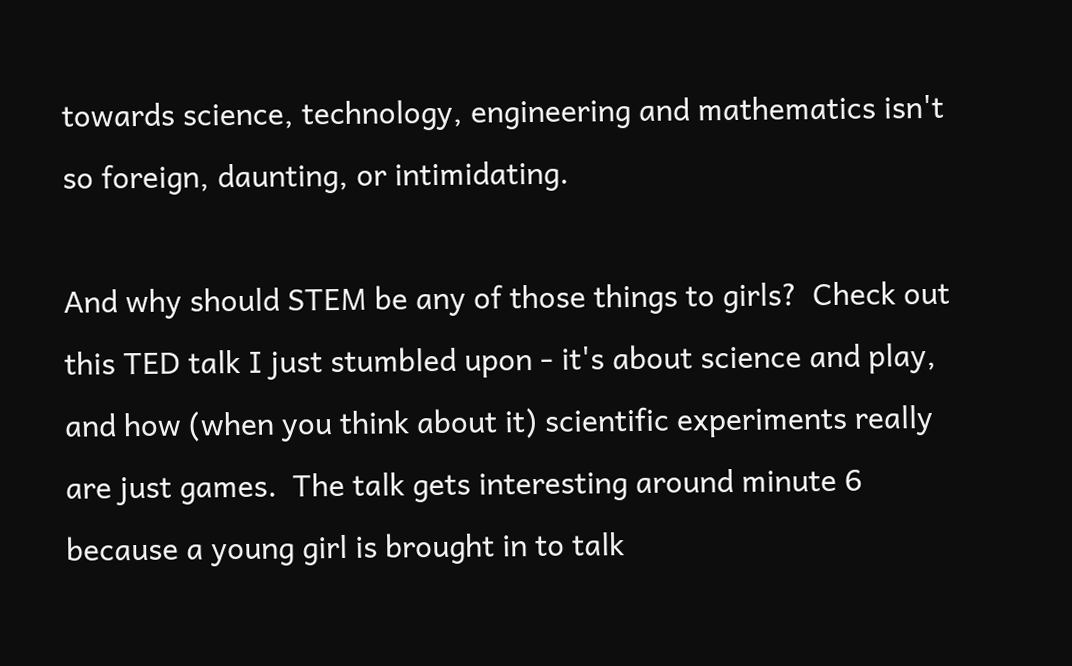towards science, technology, engineering and mathematics isn't so foreign, daunting, or intimidating.

And why should STEM be any of those things to girls?  Check out this TED talk I just stumbled upon - it's about science and play, and how (when you think about it) scientific experiments really are just games.  The talk gets interesting around minute 6 because a young girl is brought in to talk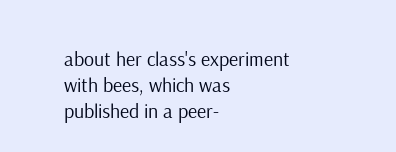about her class's experiment with bees, which was published in a peer-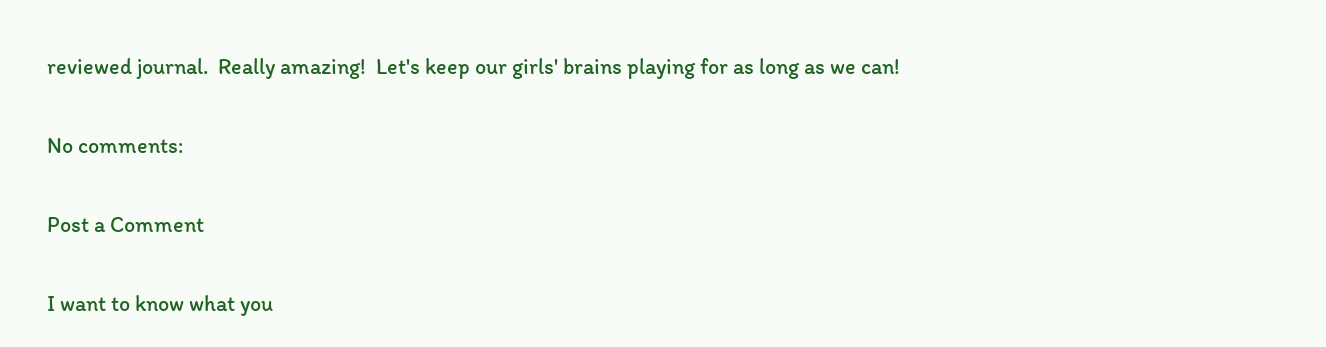reviewed journal.  Really amazing!  Let's keep our girls' brains playing for as long as we can!

No comments:

Post a Comment

I want to know what you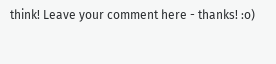think! Leave your comment here - thanks! :o)